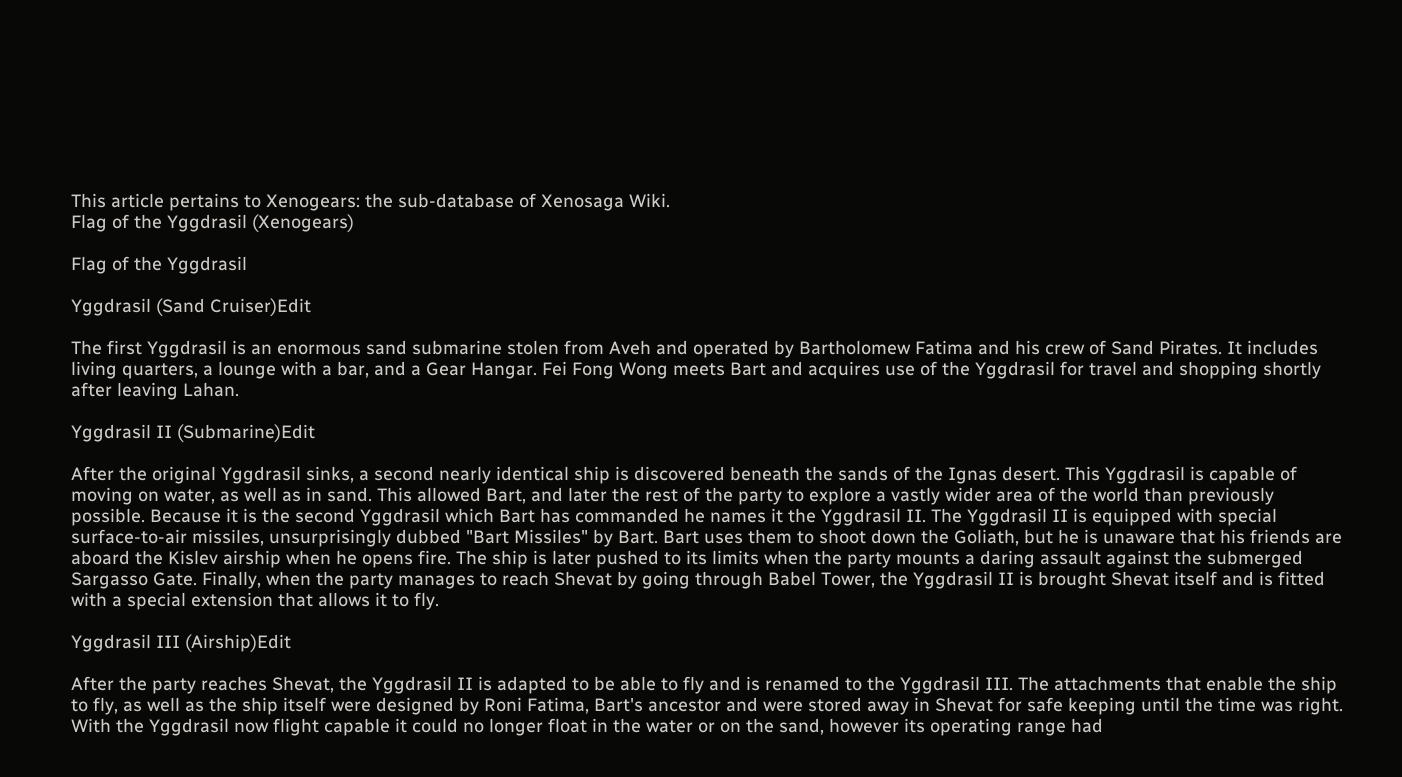This article pertains to Xenogears: the sub-database of Xenosaga Wiki.
Flag of the Yggdrasil (Xenogears)

Flag of the Yggdrasil

Yggdrasil (Sand Cruiser)Edit

The first Yggdrasil is an enormous sand submarine stolen from Aveh and operated by Bartholomew Fatima and his crew of Sand Pirates. It includes living quarters, a lounge with a bar, and a Gear Hangar. Fei Fong Wong meets Bart and acquires use of the Yggdrasil for travel and shopping shortly after leaving Lahan.

Yggdrasil II (Submarine)Edit

After the original Yggdrasil sinks, a second nearly identical ship is discovered beneath the sands of the Ignas desert. This Yggdrasil is capable of moving on water, as well as in sand. This allowed Bart, and later the rest of the party to explore a vastly wider area of the world than previously possible. Because it is the second Yggdrasil which Bart has commanded he names it the Yggdrasil II. The Yggdrasil II is equipped with special surface-to-air missiles, unsurprisingly dubbed "Bart Missiles" by Bart. Bart uses them to shoot down the Goliath, but he is unaware that his friends are aboard the Kislev airship when he opens fire. The ship is later pushed to its limits when the party mounts a daring assault against the submerged Sargasso Gate. Finally, when the party manages to reach Shevat by going through Babel Tower, the Yggdrasil II is brought Shevat itself and is fitted with a special extension that allows it to fly.

Yggdrasil III (Airship)Edit

After the party reaches Shevat, the Yggdrasil II is adapted to be able to fly and is renamed to the Yggdrasil III. The attachments that enable the ship to fly, as well as the ship itself were designed by Roni Fatima, Bart's ancestor and were stored away in Shevat for safe keeping until the time was right. With the Yggdrasil now flight capable it could no longer float in the water or on the sand, however its operating range had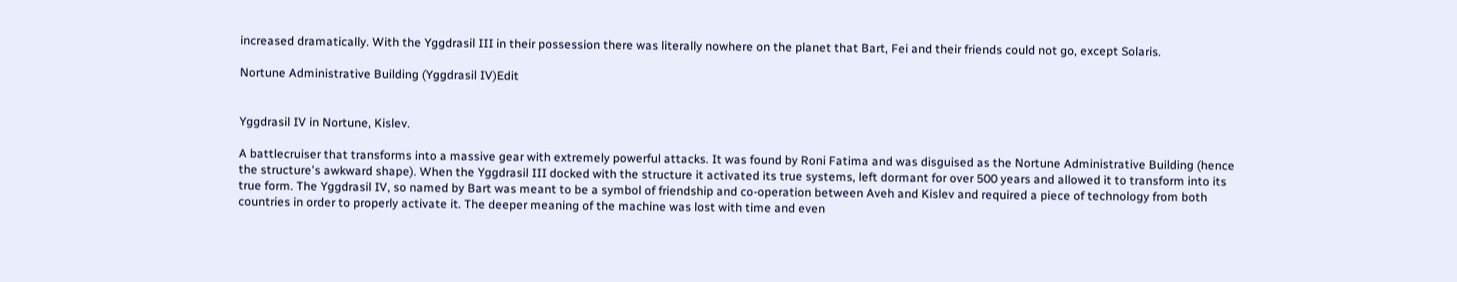increased dramatically. With the Yggdrasil III in their possession there was literally nowhere on the planet that Bart, Fei and their friends could not go, except Solaris.

Nortune Administrative Building (Yggdrasil IV)Edit


Yggdrasil IV in Nortune, Kislev.

A battlecruiser that transforms into a massive gear with extremely powerful attacks. It was found by Roni Fatima and was disguised as the Nortune Administrative Building (hence the structure's awkward shape). When the Yggdrasil III docked with the structure it activated its true systems, left dormant for over 500 years and allowed it to transform into its true form. The Yggdrasil IV, so named by Bart was meant to be a symbol of friendship and co-operation between Aveh and Kislev and required a piece of technology from both countries in order to properly activate it. The deeper meaning of the machine was lost with time and even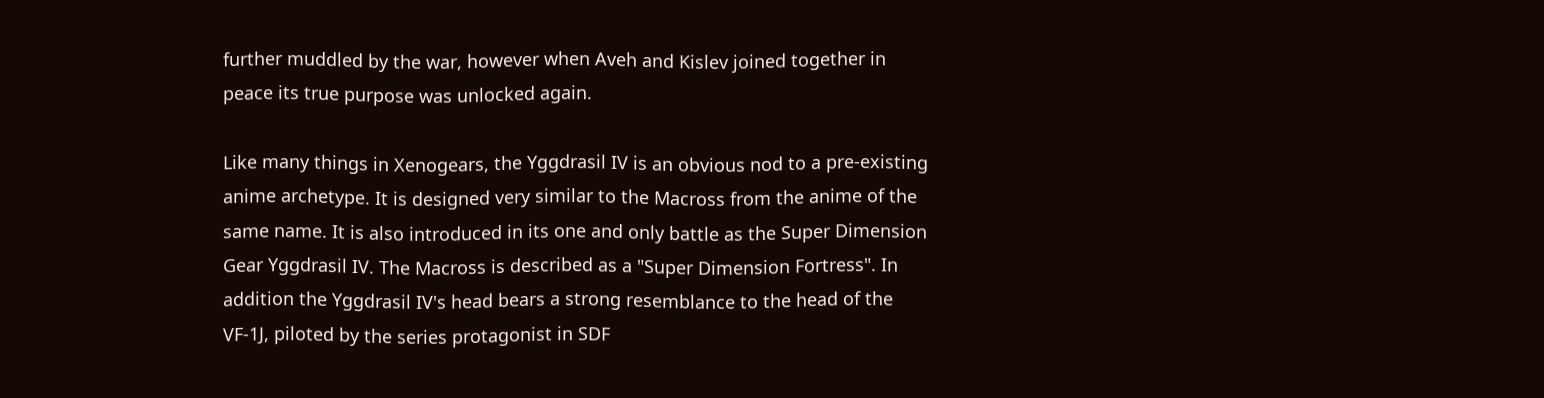further muddled by the war, however when Aveh and Kislev joined together in peace its true purpose was unlocked again.

Like many things in Xenogears, the Yggdrasil IV is an obvious nod to a pre-existing anime archetype. It is designed very similar to the Macross from the anime of the same name. It is also introduced in its one and only battle as the Super Dimension Gear Yggdrasil IV. The Macross is described as a "Super Dimension Fortress". In addition the Yggdrasil IV's head bears a strong resemblance to the head of the VF-1J, piloted by the series protagonist in SDF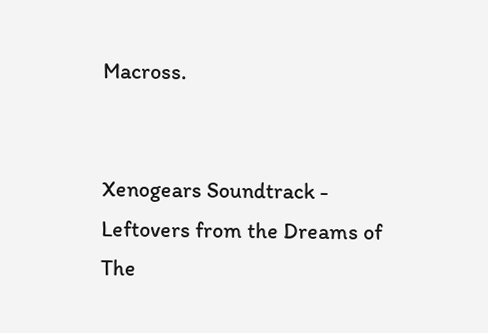Macross.


Xenogears Soundtrack - Leftovers from the Dreams of The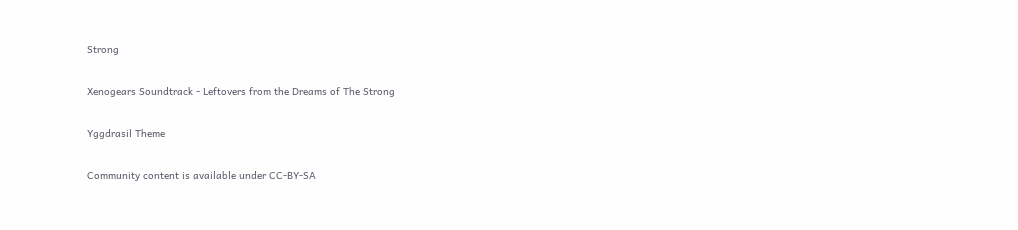Strong

Xenogears Soundtrack - Leftovers from the Dreams of The Strong

Yggdrasil Theme

Community content is available under CC-BY-SA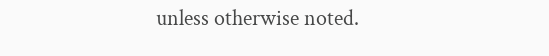unless otherwise noted.